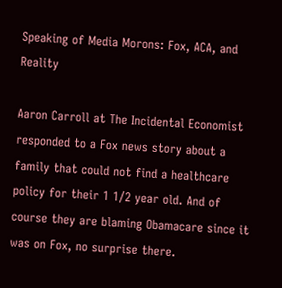Speaking of Media Morons: Fox, ACA, and Reality

Aaron Carroll at The Incidental Economist responded to a Fox news story about a family that could not find a healthcare policy for their 1 1/2 year old. And of course they are blaming Obamacare since it was on Fox, no surprise there.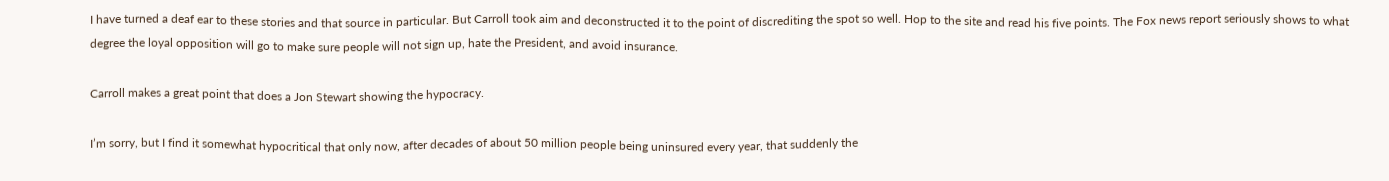I have turned a deaf ear to these stories and that source in particular. But Carroll took aim and deconstructed it to the point of discrediting the spot so well. Hop to the site and read his five points. The Fox news report seriously shows to what degree the loyal opposition will go to make sure people will not sign up, hate the President, and avoid insurance.

Carroll makes a great point that does a Jon Stewart showing the hypocracy.

I’m sorry, but I find it somewhat hypocritical that only now, after decades of about 50 million people being uninsured every year, that suddenly the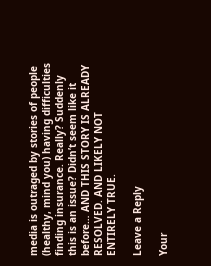media is outraged by stories of people (healthy, mind you) having difficulties finding insurance. Really? Suddenly this is an issue? Didn’t seem like it before… AND THIS STORY IS ALREADY RESOLVED. AND LIKELY NOT ENTIRELY TRUE.

Leave a Reply

Your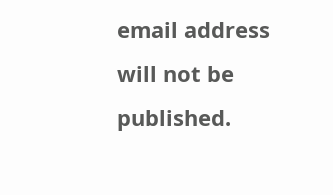email address will not be published.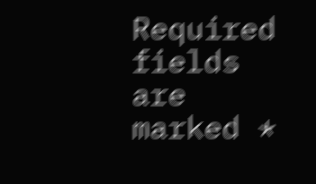Required fields are marked *